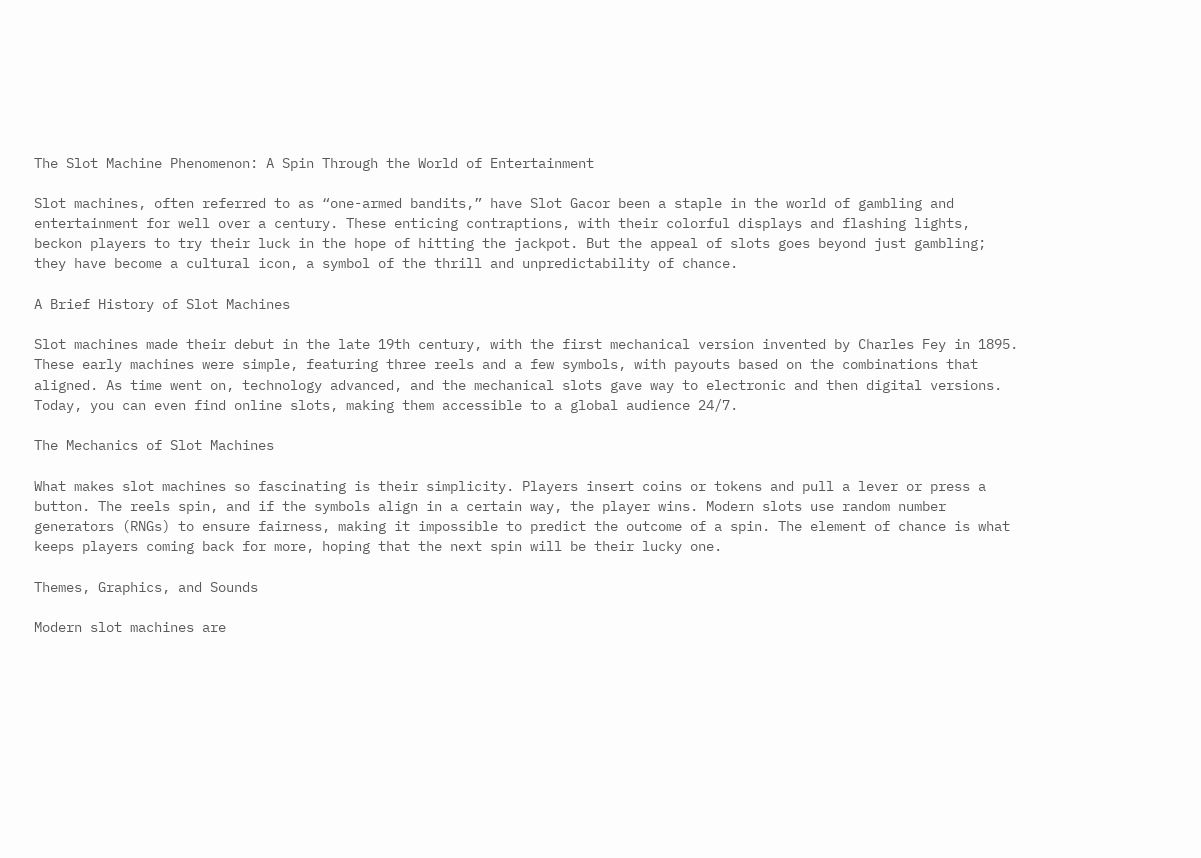The Slot Machine Phenomenon: A Spin Through the World of Entertainment

Slot machines, often referred to as “one-armed bandits,” have Slot Gacor been a staple in the world of gambling and entertainment for well over a century. These enticing contraptions, with their colorful displays and flashing lights, beckon players to try their luck in the hope of hitting the jackpot. But the appeal of slots goes beyond just gambling; they have become a cultural icon, a symbol of the thrill and unpredictability of chance.

A Brief History of Slot Machines

Slot machines made their debut in the late 19th century, with the first mechanical version invented by Charles Fey in 1895. These early machines were simple, featuring three reels and a few symbols, with payouts based on the combinations that aligned. As time went on, technology advanced, and the mechanical slots gave way to electronic and then digital versions. Today, you can even find online slots, making them accessible to a global audience 24/7.

The Mechanics of Slot Machines

What makes slot machines so fascinating is their simplicity. Players insert coins or tokens and pull a lever or press a button. The reels spin, and if the symbols align in a certain way, the player wins. Modern slots use random number generators (RNGs) to ensure fairness, making it impossible to predict the outcome of a spin. The element of chance is what keeps players coming back for more, hoping that the next spin will be their lucky one.

Themes, Graphics, and Sounds

Modern slot machines are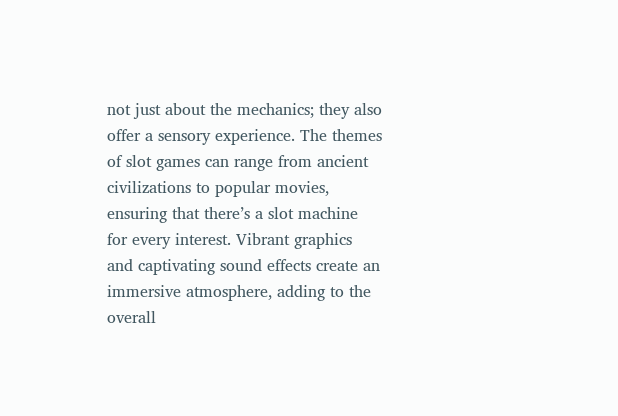not just about the mechanics; they also offer a sensory experience. The themes of slot games can range from ancient civilizations to popular movies, ensuring that there’s a slot machine for every interest. Vibrant graphics and captivating sound effects create an immersive atmosphere, adding to the overall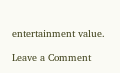entertainment value.

Leave a Comment